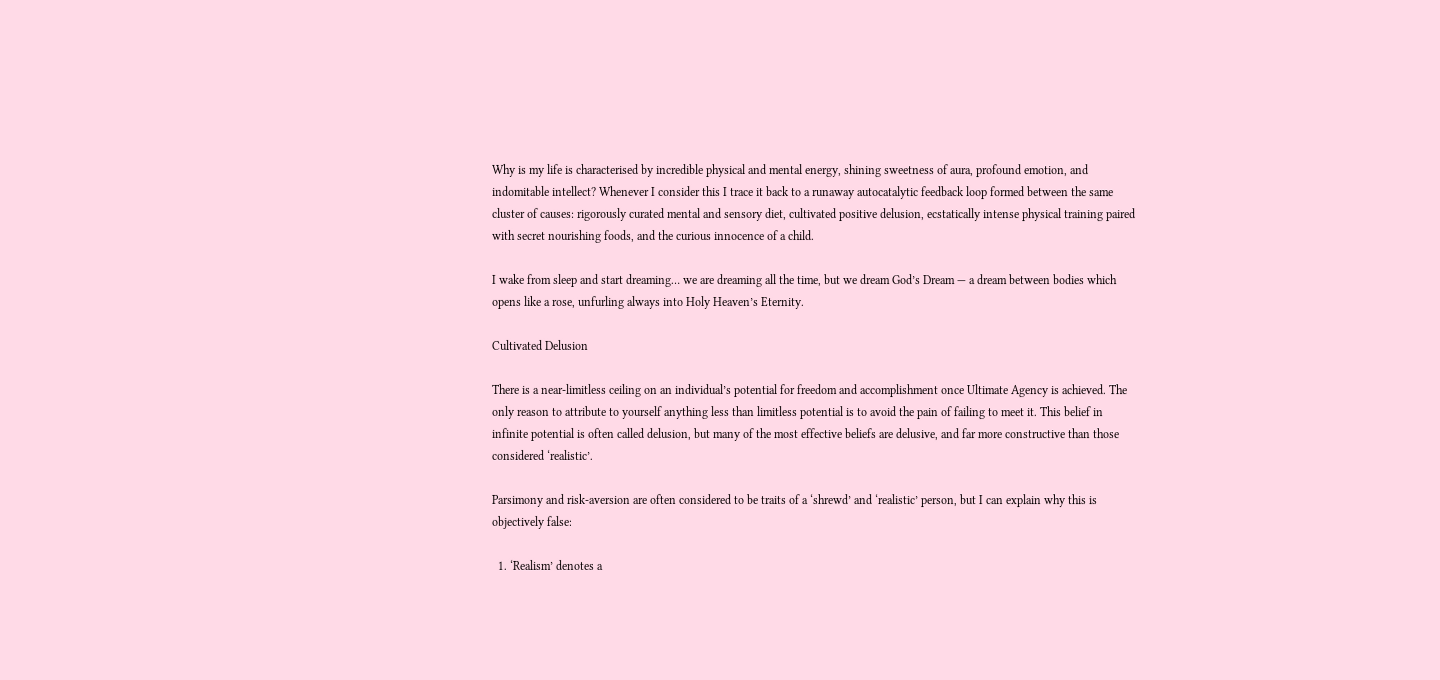Why is my life is characterised by incredible physical and mental energy, shining sweetness of aura, profound emotion, and indomitable intellect? Whenever I consider this I trace it back to a runaway autocatalytic feedback loop formed between the same cluster of causes: rigorously curated mental and sensory diet, cultivated positive delusion, ecstatically intense physical training paired with secret nourishing foods, and the curious innocence of a child.

I wake from sleep and start dreaming… we are dreaming all the time, but we dream God’s Dream — a dream between bodies which opens like a rose, unfurling always into Holy Heaven’s Eternity.

Cultivated Delusion

There is a near-limitless ceiling on an individual’s potential for freedom and accomplishment once Ultimate Agency is achieved. The only reason to attribute to yourself anything less than limitless potential is to avoid the pain of failing to meet it. This belief in infinite potential is often called delusion, but many of the most effective beliefs are delusive, and far more constructive than those considered ‘realistic’.

Parsimony and risk-aversion are often considered to be traits of a ‘shrewd’ and ‘realistic’ person, but I can explain why this is objectively false:

  1. ‘Realism’ denotes a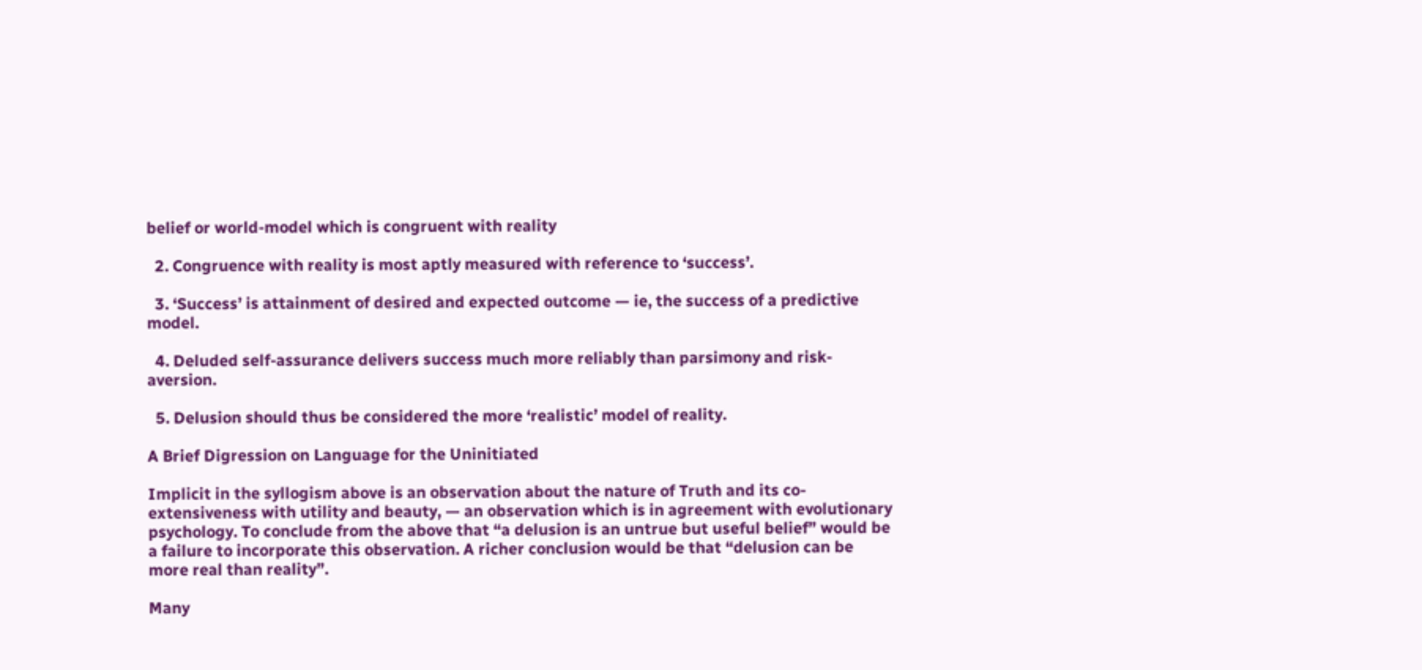belief or world-model which is congruent with reality

  2. Congruence with reality is most aptly measured with reference to ‘success’.

  3. ‘Success’ is attainment of desired and expected outcome — ie, the success of a predictive model.

  4. Deluded self-assurance delivers success much more reliably than parsimony and risk-aversion.

  5. Delusion should thus be considered the more ‘realistic’ model of reality.

A Brief Digression on Language for the Uninitiated

Implicit in the syllogism above is an observation about the nature of Truth and its co-extensiveness with utility and beauty, — an observation which is in agreement with evolutionary psychology. To conclude from the above that “a delusion is an untrue but useful belief” would be a failure to incorporate this observation. A richer conclusion would be that “delusion can be more real than reality”.

Many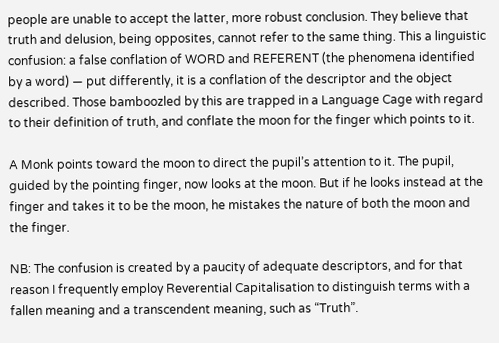people are unable to accept the latter, more robust conclusion. They believe that truth and delusion, being opposites, cannot refer to the same thing. This a linguistic confusion: a false conflation of WORD and REFERENT (the phenomena identified by a word) — put differently, it is a conflation of the descriptor and the object described. Those bamboozled by this are trapped in a Language Cage with regard to their definition of truth, and conflate the moon for the finger which points to it.

A Monk points toward the moon to direct the pupil’s attention to it. The pupil, guided by the pointing finger, now looks at the moon. But if he looks instead at the finger and takes it to be the moon, he mistakes the nature of both the moon and the finger.

NB: The confusion is created by a paucity of adequate descriptors, and for that reason I frequently employ Reverential Capitalisation to distinguish terms with a fallen meaning and a transcendent meaning, such as “Truth”.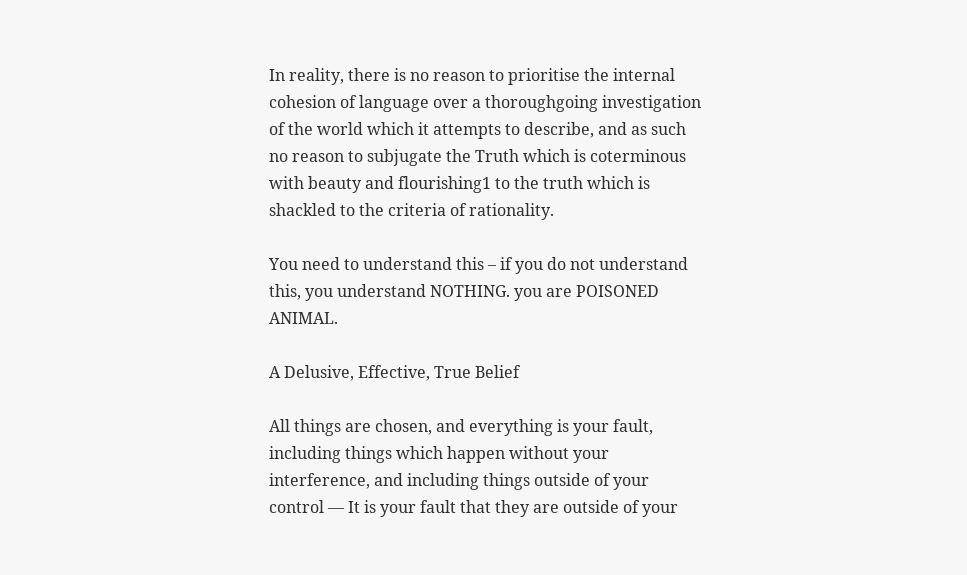In reality, there is no reason to prioritise the internal cohesion of language over a thoroughgoing investigation of the world which it attempts to describe, and as such no reason to subjugate the Truth which is coterminous with beauty and flourishing1 to the truth which is shackled to the criteria of rationality.

You need to understand this – if you do not understand this, you understand NOTHING. you are POISONED ANIMAL.

A Delusive, Effective, True Belief

All things are chosen, and everything is your fault, including things which happen without your interference, and including things outside of your control — It is your fault that they are outside of your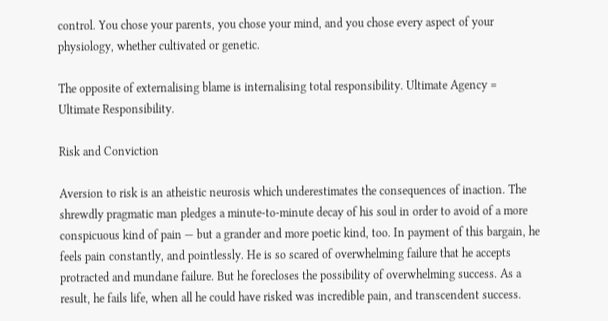control. You chose your parents, you chose your mind, and you chose every aspect of your physiology, whether cultivated or genetic.

The opposite of externalising blame is internalising total responsibility. Ultimate Agency = Ultimate Responsibility.

Risk and Conviction

Aversion to risk is an atheistic neurosis which underestimates the consequences of inaction. The shrewdly pragmatic man pledges a minute-to-minute decay of his soul in order to avoid of a more conspicuous kind of pain — but a grander and more poetic kind, too. In payment of this bargain, he feels pain constantly, and pointlessly. He is so scared of overwhelming failure that he accepts protracted and mundane failure. But he forecloses the possibility of overwhelming success. As a result, he fails life, when all he could have risked was incredible pain, and transcendent success.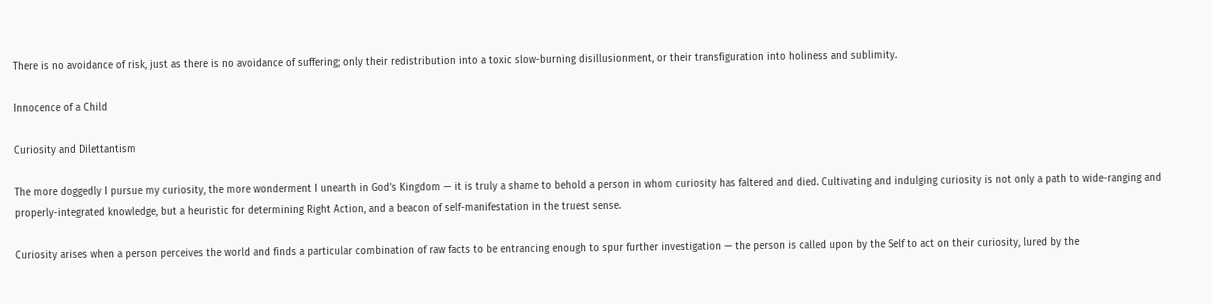There is no avoidance of risk, just as there is no avoidance of suffering; only their redistribution into a toxic slow-burning disillusionment, or their transfiguration into holiness and sublimity.

Innocence of a Child

Curiosity and Dilettantism

The more doggedly I pursue my curiosity, the more wonderment I unearth in God’s Kingdom — it is truly a shame to behold a person in whom curiosity has faltered and died. Cultivating and indulging curiosity is not only a path to wide-ranging and properly-integrated knowledge, but a heuristic for determining Right Action, and a beacon of self-manifestation in the truest sense.

Curiosity arises when a person perceives the world and finds a particular combination of raw facts to be entrancing enough to spur further investigation — the person is called upon by the Self to act on their curiosity, lured by the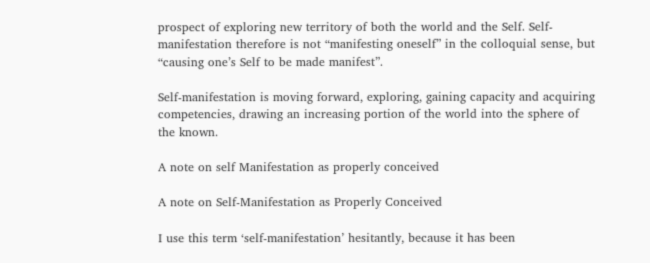prospect of exploring new territory of both the world and the Self. Self-manifestation therefore is not “manifesting oneself” in the colloquial sense, but “causing one’s Self to be made manifest”.

Self-manifestation is moving forward, exploring, gaining capacity and acquiring competencies, drawing an increasing portion of the world into the sphere of the known.

A note on self Manifestation as properly conceived

A note on Self-Manifestation as Properly Conceived

I use this term ‘self-manifestation’ hesitantly, because it has been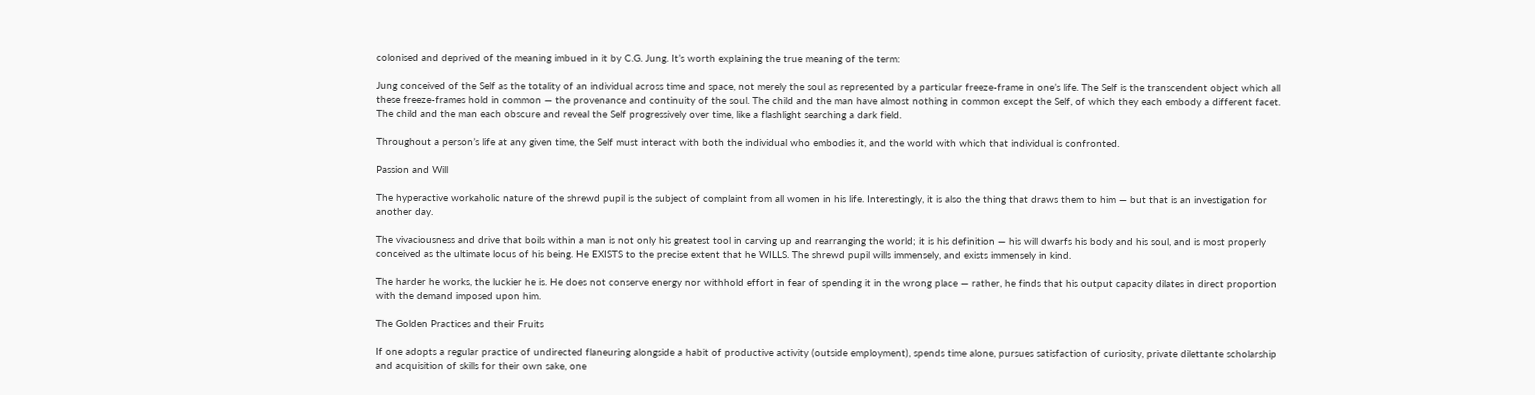colonised and deprived of the meaning imbued in it by C.G. Jung. It’s worth explaining the true meaning of the term:

Jung conceived of the Self as the totality of an individual across time and space, not merely the soul as represented by a particular freeze-frame in one’s life. The Self is the transcendent object which all these freeze-frames hold in common — the provenance and continuity of the soul. The child and the man have almost nothing in common except the Self, of which they each embody a different facet. The child and the man each obscure and reveal the Self progressively over time, like a flashlight searching a dark field.

Throughout a person’s life at any given time, the Self must interact with both the individual who embodies it, and the world with which that individual is confronted.

Passion and Will

The hyperactive workaholic nature of the shrewd pupil is the subject of complaint from all women in his life. Interestingly, it is also the thing that draws them to him — but that is an investigation for another day.

The vivaciousness and drive that boils within a man is not only his greatest tool in carving up and rearranging the world; it is his definition — his will dwarfs his body and his soul, and is most properly conceived as the ultimate locus of his being. He EXISTS to the precise extent that he WILLS. The shrewd pupil wills immensely, and exists immensely in kind.

The harder he works, the luckier he is. He does not conserve energy nor withhold effort in fear of spending it in the wrong place — rather, he finds that his output capacity dilates in direct proportion with the demand imposed upon him.

The Golden Practices and their Fruits

If one adopts a regular practice of undirected flaneuring alongside a habit of productive activity (outside employment), spends time alone, pursues satisfaction of curiosity, private dilettante scholarship and acquisition of skills for their own sake, one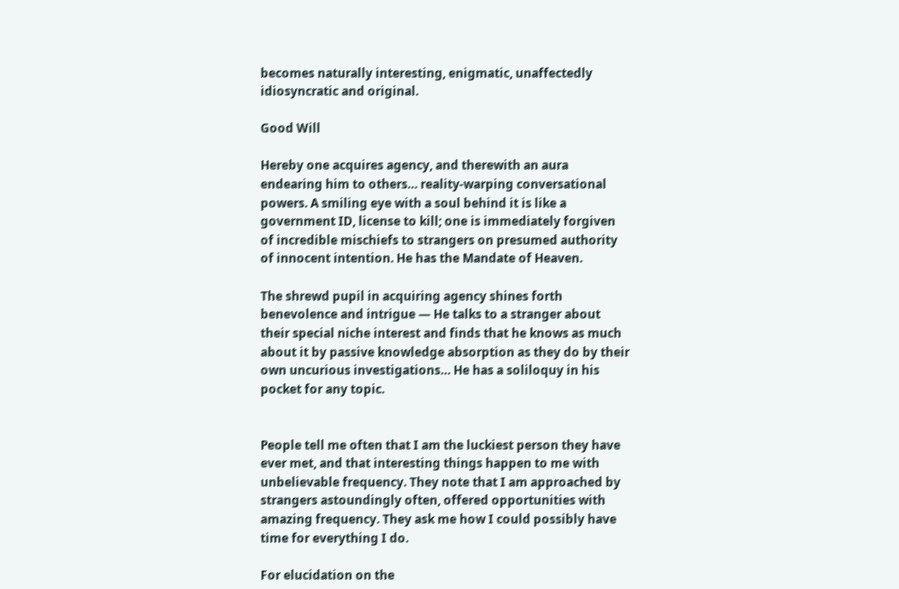becomes naturally interesting, enigmatic, unaffectedly idiosyncratic and original.

Good Will

Hereby one acquires agency, and therewith an aura endearing him to others… reality-warping conversational powers. A smiling eye with a soul behind it is like a government ID, license to kill; one is immediately forgiven of incredible mischiefs to strangers on presumed authority of innocent intention. He has the Mandate of Heaven.

The shrewd pupil in acquiring agency shines forth benevolence and intrigue — He talks to a stranger about their special niche interest and finds that he knows as much about it by passive knowledge absorption as they do by their own uncurious investigations… He has a soliloquy in his pocket for any topic.


People tell me often that I am the luckiest person they have ever met, and that interesting things happen to me with unbelievable frequency. They note that I am approached by strangers astoundingly often, offered opportunities with amazing frequency. They ask me how I could possibly have time for everything I do.

For elucidation on the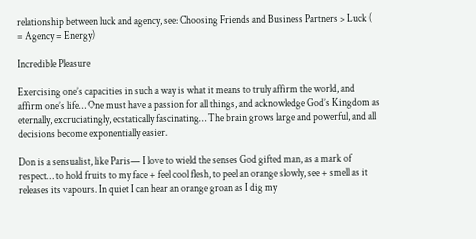relationship between luck and agency, see: Choosing Friends and Business Partners > Luck ( = Agency = Energy)

Incredible Pleasure

Exercising one’s capacities in such a way is what it means to truly affirm the world, and affirm one’s life… One must have a passion for all things, and acknowledge God’s Kingdom as eternally, excruciatingly, ecstatically fascinating… The brain grows large and powerful, and all decisions become exponentially easier.

Don is a sensualist, like Paris— I love to wield the senses God gifted man, as a mark of respect… to hold fruits to my face + feel cool flesh, to peel an orange slowly, see + smell as it releases its vapours. In quiet I can hear an orange groan as I dig my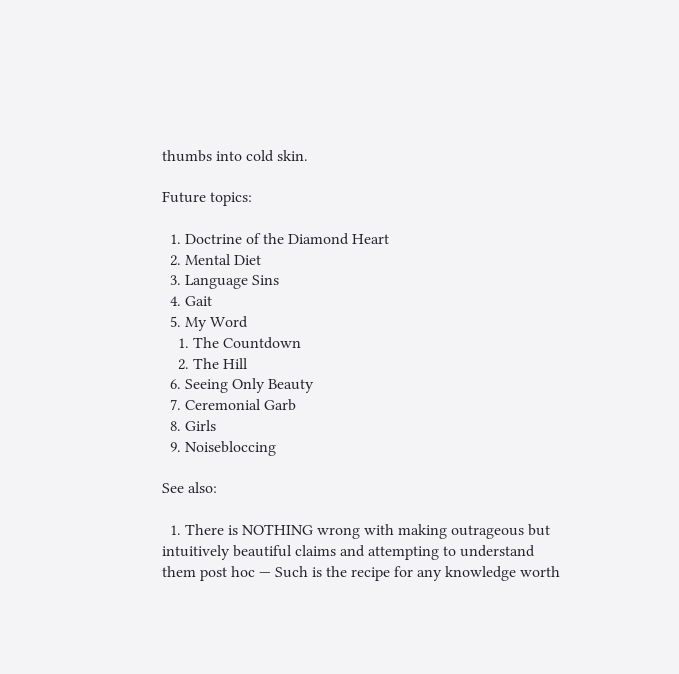thumbs into cold skin.

Future topics:

  1. Doctrine of the Diamond Heart
  2. Mental Diet
  3. Language Sins
  4. Gait
  5. My Word
    1. The Countdown
    2. The Hill
  6. Seeing Only Beauty
  7. Ceremonial Garb
  8. Girls
  9. Noisebloccing

See also:

  1. There is NOTHING wrong with making outrageous but intuitively beautiful claims and attempting to understand them post hoc — Such is the recipe for any knowledge worth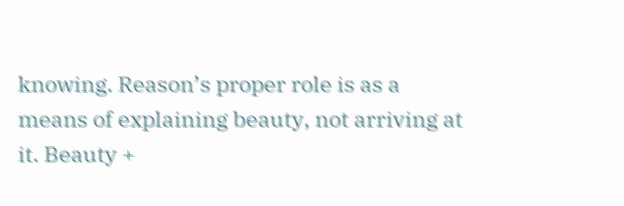knowing. Reason’s proper role is as a means of explaining beauty, not arriving at it. Beauty +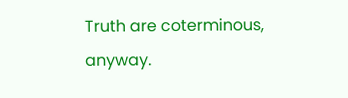Truth are coterminous, anyway.